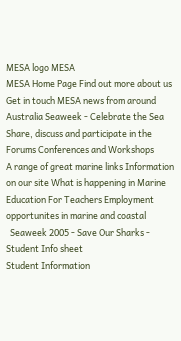MESA logo MESA
MESA Home Page Find out more about us Get in touch MESA news from around Australia Seaweek - Celebrate the Sea Share, discuss and participate in the Forums Conferences and Workshops
A range of great marine links Information on our site What is happening in Marine Education For Teachers Employment opportunites in marine and coastal
  Seaweek 2005 - Save Our Sharks - Student Info sheet
Student Information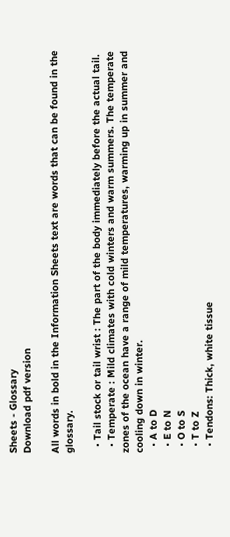Sheets - Glossary
Download pdf version

All words in bold in the Information Sheets text are words that can be found in the glossary.

  • Tail stock or tail wrist : The part of the body immediately before the actual tail.
  • Temperate : Mild climates with cold winters and warm summers. The temperate zones of the ocean have a range of mild temperatures, warming up in summer and cooling down in winter.
  • A to D
  • E to N
  • O to S
  • T to Z
  • Tendons: Thick, white tissue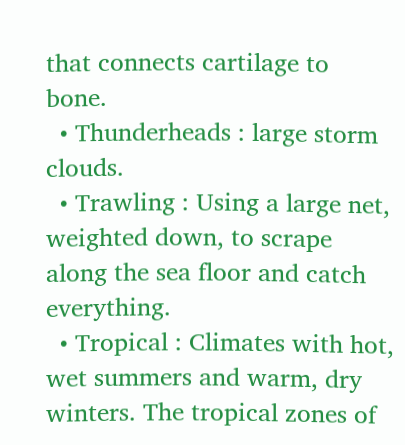that connects cartilage to bone.
  • Thunderheads : large storm clouds.
  • Trawling : Using a large net, weighted down, to scrape along the sea floor and catch everything.
  • Tropical : Climates with hot, wet summers and warm, dry winters. The tropical zones of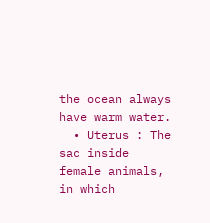the ocean always have warm water.
  • Uterus : The sac inside female animals, in which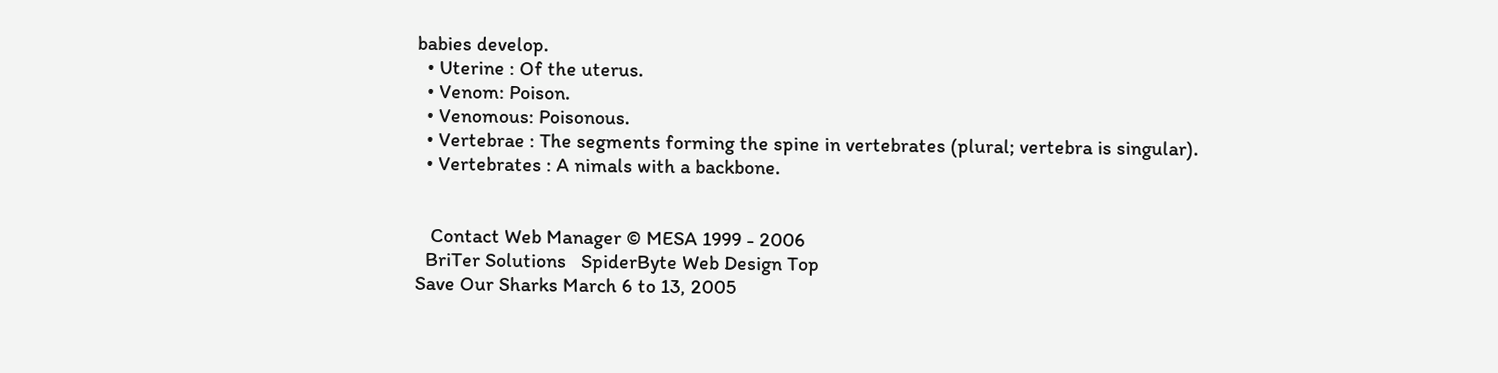babies develop.
  • Uterine : Of the uterus.
  • Venom: Poison.
  • Venomous: Poisonous.
  • Vertebrae : The segments forming the spine in vertebrates (plural; vertebra is singular).
  • Vertebrates : A nimals with a backbone.


   Contact Web Manager © MESA 1999 - 2006
  BriTer Solutions   SpiderByte Web Design Top
Save Our Sharks March 6 to 13, 2005